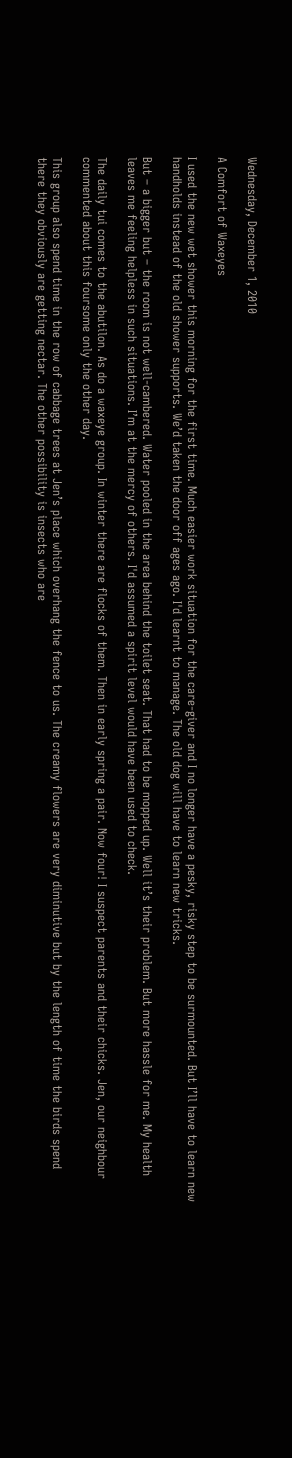Wednesday, December 1, 2010

A Comfort of Waxeyes

I used the new wet shower this morning for the first time. Much easier work situation for the care-giver and I no longer have a pesky, risky step to be surmounted. But I’ll have to learn new handholds instead of the old shower supports. We’d taken the door off ages ago. I'd learnt to manage. The old dog will have to learn new tricks.

But – a bigger but – the room is not well-cambered. Water pooled in the area behind the toilet seat. That had to be mopped up. Well it’s their problem. But more hassle for me. My health leaves me feeling helpless in such situations. I’m at the mercy of others. I'd assumed a spirit level would have been used to check.

The daily tui comes to the abutilon. As do a waxeye group. In winter there are flocks of them. Then in early spring a pair. Now four! I suspect parents and their chicks. Jen, our neighbour commented about this foursome only the other day.

This group also spend time in the row of cabbage trees at Jen’s place which overhang the fence to us. The creamy flowers are very diminutive but by the length of time the birds spend there they obviously are getting nectar. The other possibility is insects who are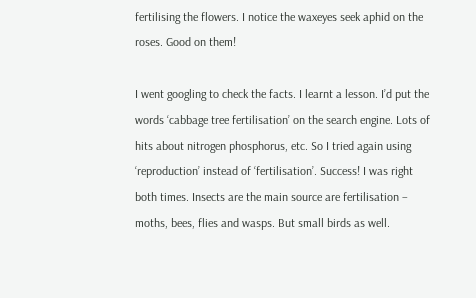fertilising the flowers. I notice the waxeyes seek aphid on the roses. Good on them!

I went googling to check the facts. I learnt a lesson. I’d put the words ‘cabbage tree fertilisation’ on the search engine. Lots of hits about nitrogen phosphorus, etc. So I tried again using ‘reproduction’ instead of ‘fertilisation’. Success! I was right both times. Insects are the main source are fertilisation – moths, bees, flies and wasps. But small birds as well.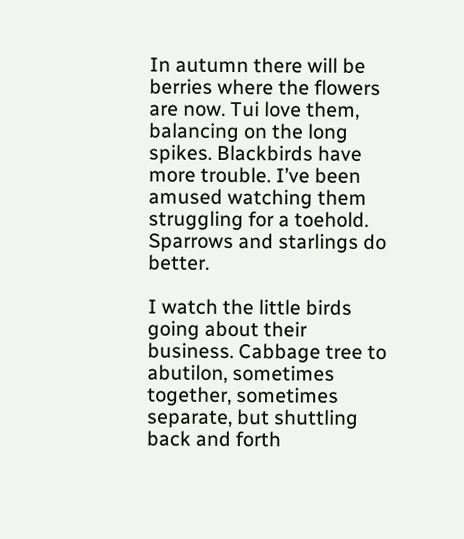In autumn there will be berries where the flowers are now. Tui love them, balancing on the long spikes. Blackbirds have more trouble. I’ve been amused watching them struggling for a toehold. Sparrows and starlings do better.

I watch the little birds going about their business. Cabbage tree to abutilon, sometimes together, sometimes separate, but shuttling back and forth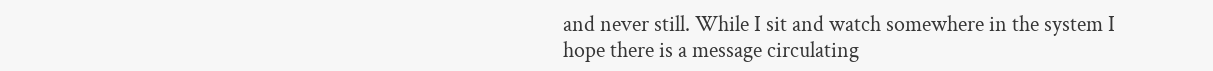and never still. While I sit and watch somewhere in the system I hope there is a message circulating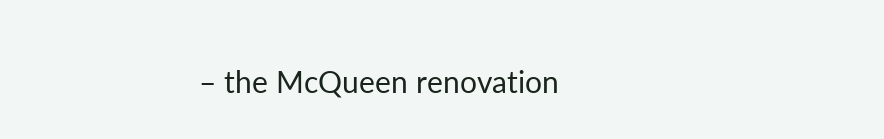– the McQueen renovation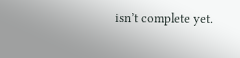isn’t complete yet.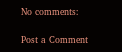No comments:

Post a Comment